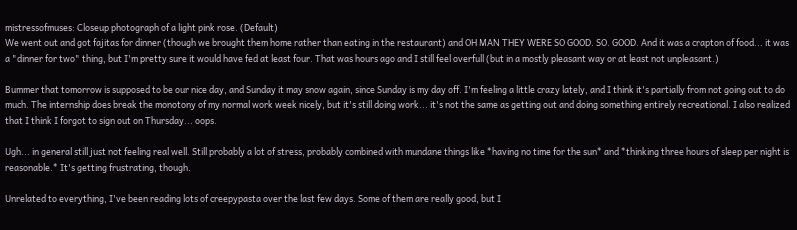mistressofmuses: Closeup photograph of a light pink rose. (Default)
We went out and got fajitas for dinner (though we brought them home rather than eating in the restaurant) and OH MAN THEY WERE SO GOOD. SO. GOOD. And it was a crapton of food... it was a "dinner for two" thing, but I'm pretty sure it would have fed at least four. That was hours ago and I still feel overfull (but in a mostly pleasant way or at least not unpleasant.)

Bummer that tomorrow is supposed to be our nice day, and Sunday it may snow again, since Sunday is my day off. I'm feeling a little crazy lately, and I think it's partially from not going out to do much. The internship does break the monotony of my normal work week nicely, but it's still doing work... it's not the same as getting out and doing something entirely recreational. I also realized that I think I forgot to sign out on Thursday... oops.

Ugh... in general still just not feeling real well. Still probably a lot of stress, probably combined with mundane things like *having no time for the sun* and *thinking three hours of sleep per night is reasonable.* It's getting frustrating, though.

Unrelated to everything, I've been reading lots of creepypasta over the last few days. Some of them are really good, but I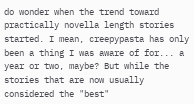do wonder when the trend toward practically novella length stories started. I mean, creepypasta has only been a thing I was aware of for... a year or two, maybe? But while the stories that are now usually considered the "best"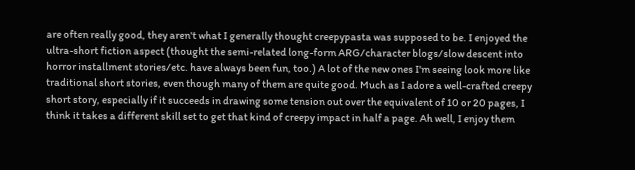are often really good, they aren't what I generally thought creepypasta was supposed to be. I enjoyed the ultra-short fiction aspect (thought the semi-related long-form ARG/character blogs/slow descent into horror installment stories/etc. have always been fun, too.) A lot of the new ones I'm seeing look more like traditional short stories, even though many of them are quite good. Much as I adore a well-crafted creepy short story, especially if it succeeds in drawing some tension out over the equivalent of 10 or 20 pages, I think it takes a different skill set to get that kind of creepy impact in half a page. Ah well, I enjoy them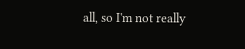all, so I'm not really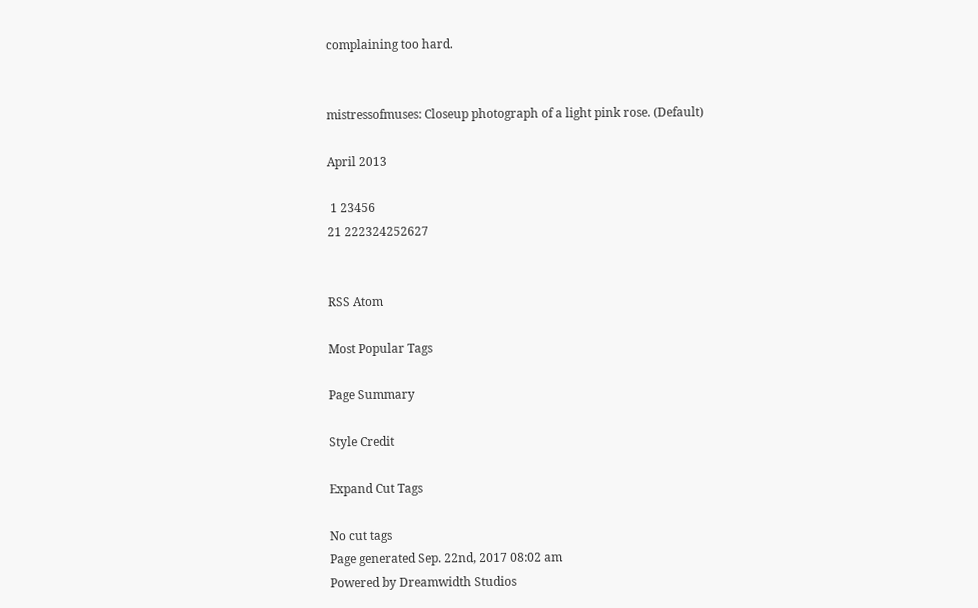complaining too hard.


mistressofmuses: Closeup photograph of a light pink rose. (Default)

April 2013

 1 23456
21 222324252627


RSS Atom

Most Popular Tags

Page Summary

Style Credit

Expand Cut Tags

No cut tags
Page generated Sep. 22nd, 2017 08:02 am
Powered by Dreamwidth Studios